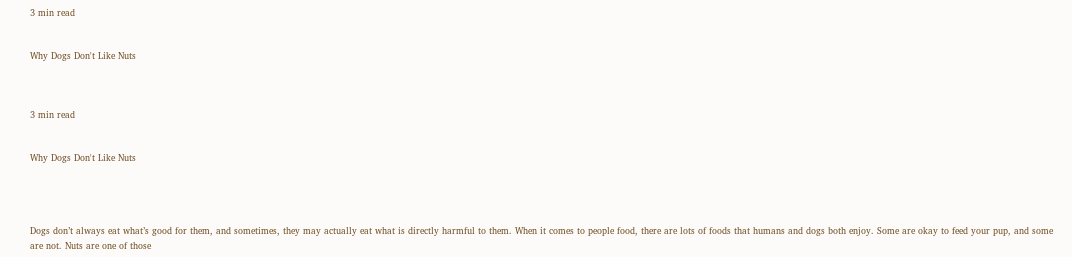3 min read


Why Dogs Don't Like Nuts



3 min read


Why Dogs Don't Like Nuts




Dogs don’t always eat what’s good for them, and sometimes, they may actually eat what is directly harmful to them. When it comes to people food, there are lots of foods that humans and dogs both enjoy. Some are okay to feed your pup, and some are not. Nuts are one of those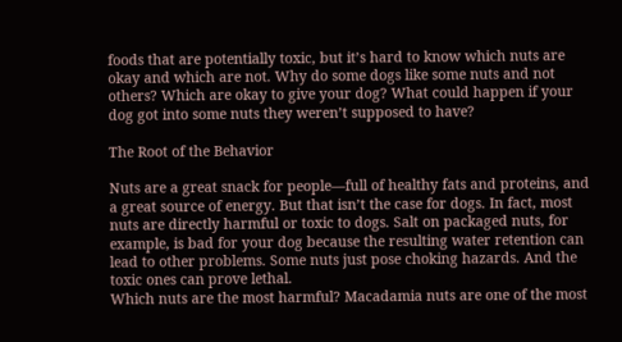foods that are potentially toxic, but it’s hard to know which nuts are okay and which are not. Why do some dogs like some nuts and not others? Which are okay to give your dog? What could happen if your dog got into some nuts they weren’t supposed to have?

The Root of the Behavior

Nuts are a great snack for people—full of healthy fats and proteins, and a great source of energy. But that isn’t the case for dogs. In fact, most nuts are directly harmful or toxic to dogs. Salt on packaged nuts, for example, is bad for your dog because the resulting water retention can lead to other problems. Some nuts just pose choking hazards. And the toxic ones can prove lethal.
Which nuts are the most harmful? Macadamia nuts are one of the most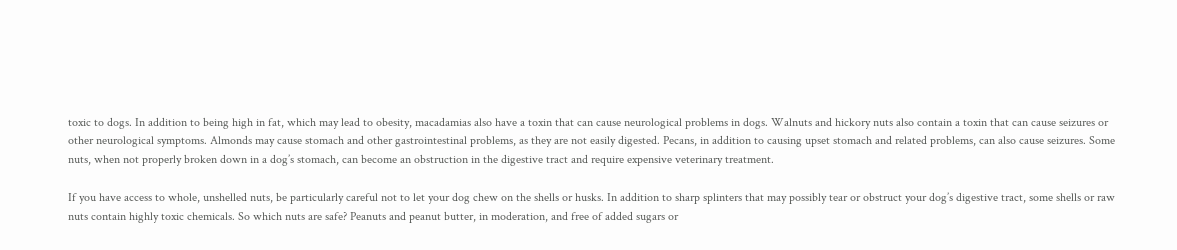toxic to dogs. In addition to being high in fat, which may lead to obesity, macadamias also have a toxin that can cause neurological problems in dogs. Walnuts and hickory nuts also contain a toxin that can cause seizures or other neurological symptoms. Almonds may cause stomach and other gastrointestinal problems, as they are not easily digested. Pecans, in addition to causing upset stomach and related problems, can also cause seizures. Some nuts, when not properly broken down in a dog’s stomach, can become an obstruction in the digestive tract and require expensive veterinary treatment.

If you have access to whole, unshelled nuts, be particularly careful not to let your dog chew on the shells or husks. In addition to sharp splinters that may possibly tear or obstruct your dog’s digestive tract, some shells or raw nuts contain highly toxic chemicals. So which nuts are safe? Peanuts and peanut butter, in moderation, and free of added sugars or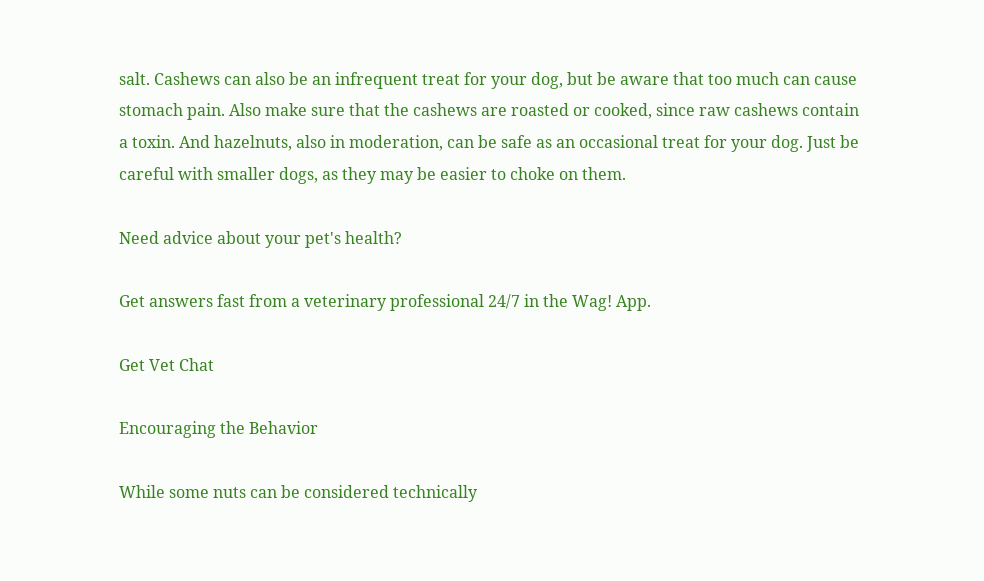salt. Cashews can also be an infrequent treat for your dog, but be aware that too much can cause stomach pain. Also make sure that the cashews are roasted or cooked, since raw cashews contain a toxin. And hazelnuts, also in moderation, can be safe as an occasional treat for your dog. Just be careful with smaller dogs, as they may be easier to choke on them.

Need advice about your pet's health?

Get answers fast from a veterinary professional 24/7 in the Wag! App.

Get Vet Chat

Encouraging the Behavior

While some nuts can be considered technically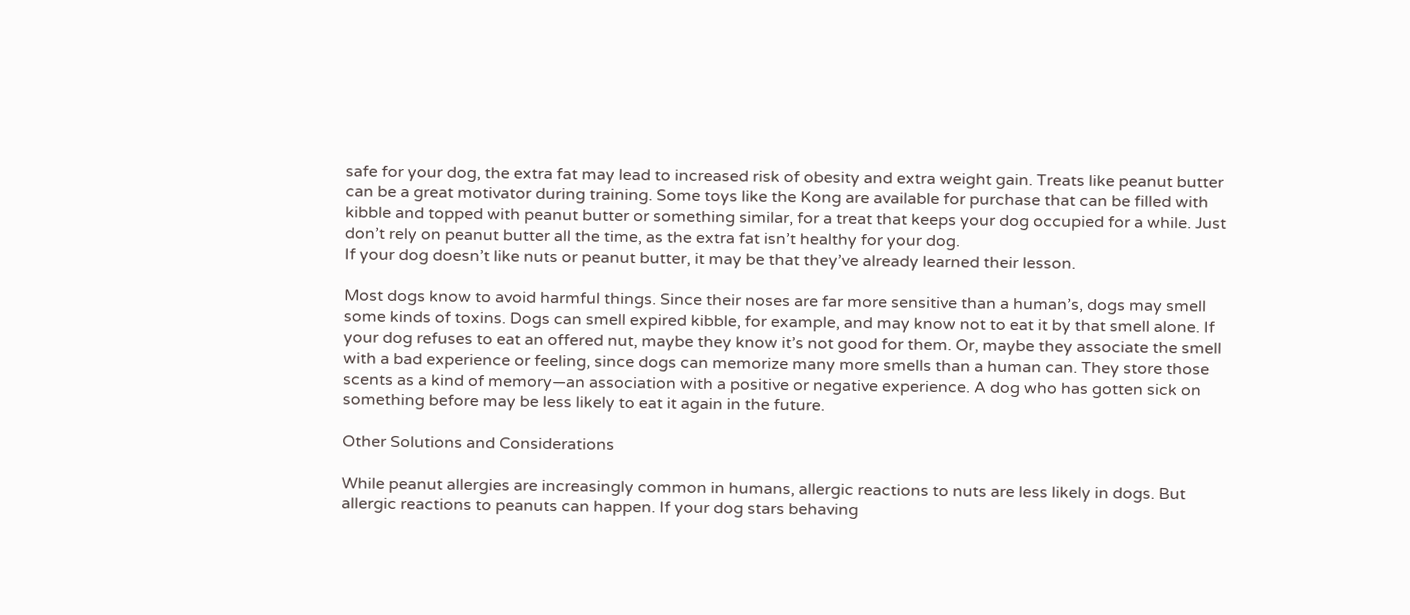safe for your dog, the extra fat may lead to increased risk of obesity and extra weight gain. Treats like peanut butter can be a great motivator during training. Some toys like the Kong are available for purchase that can be filled with kibble and topped with peanut butter or something similar, for a treat that keeps your dog occupied for a while. Just don’t rely on peanut butter all the time, as the extra fat isn’t healthy for your dog.
If your dog doesn’t like nuts or peanut butter, it may be that they’ve already learned their lesson.

Most dogs know to avoid harmful things. Since their noses are far more sensitive than a human’s, dogs may smell some kinds of toxins. Dogs can smell expired kibble, for example, and may know not to eat it by that smell alone. If your dog refuses to eat an offered nut, maybe they know it’s not good for them. Or, maybe they associate the smell with a bad experience or feeling, since dogs can memorize many more smells than a human can. They store those scents as a kind of memory—an association with a positive or negative experience. A dog who has gotten sick on something before may be less likely to eat it again in the future.

Other Solutions and Considerations

While peanut allergies are increasingly common in humans, allergic reactions to nuts are less likely in dogs. But allergic reactions to peanuts can happen. If your dog stars behaving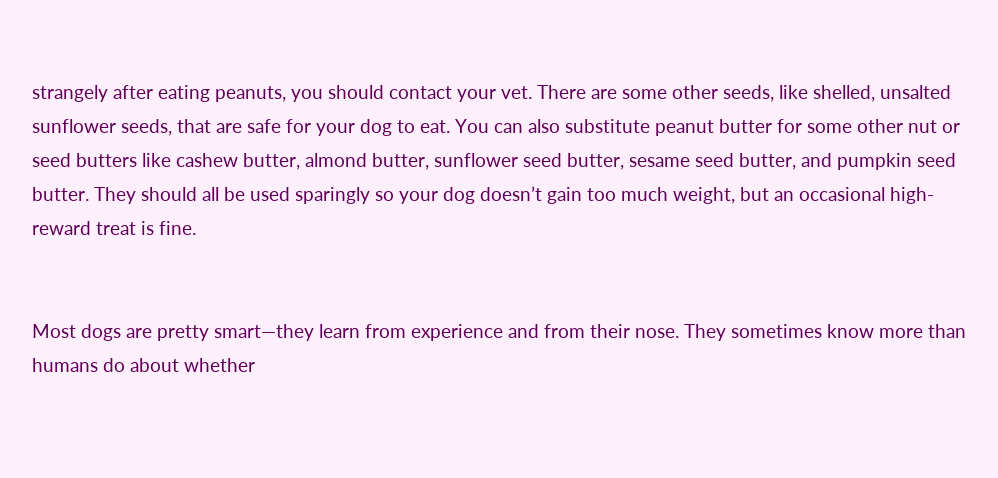strangely after eating peanuts, you should contact your vet. There are some other seeds, like shelled, unsalted sunflower seeds, that are safe for your dog to eat. You can also substitute peanut butter for some other nut or seed butters like cashew butter, almond butter, sunflower seed butter, sesame seed butter, and pumpkin seed butter. They should all be used sparingly so your dog doesn’t gain too much weight, but an occasional high-reward treat is fine.


Most dogs are pretty smart—they learn from experience and from their nose. They sometimes know more than humans do about whether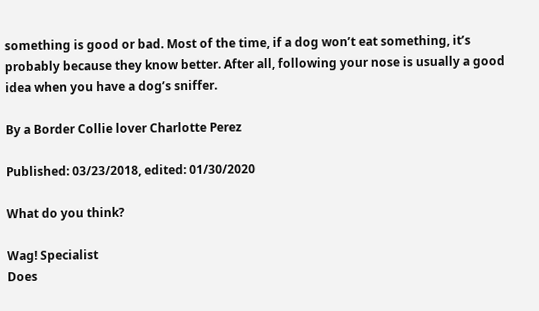something is good or bad. Most of the time, if a dog won’t eat something, it’s probably because they know better. After all, following your nose is usually a good idea when you have a dog’s sniffer.

By a Border Collie lover Charlotte Perez

Published: 03/23/2018, edited: 01/30/2020

What do you think?

Wag! Specialist
Does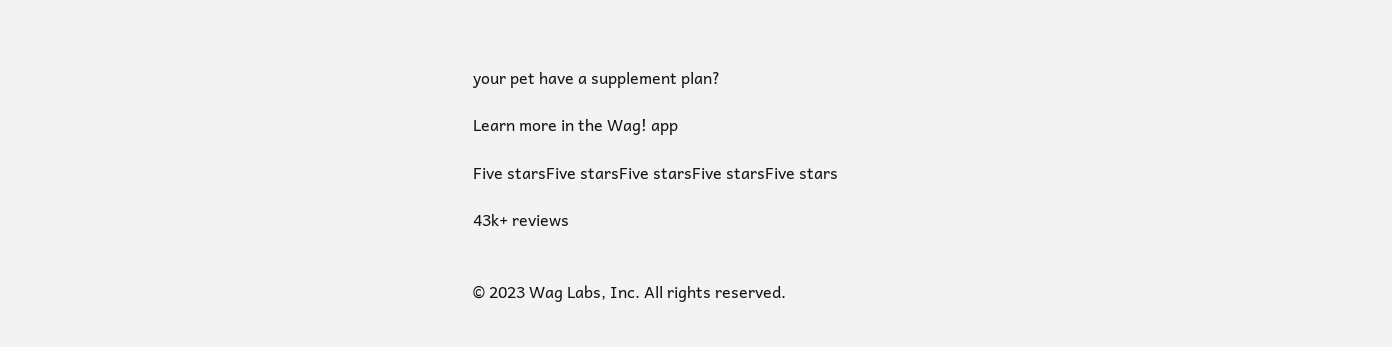your pet have a supplement plan?

Learn more in the Wag! app

Five starsFive starsFive starsFive starsFive stars

43k+ reviews


© 2023 Wag Labs, Inc. All rights reserved.